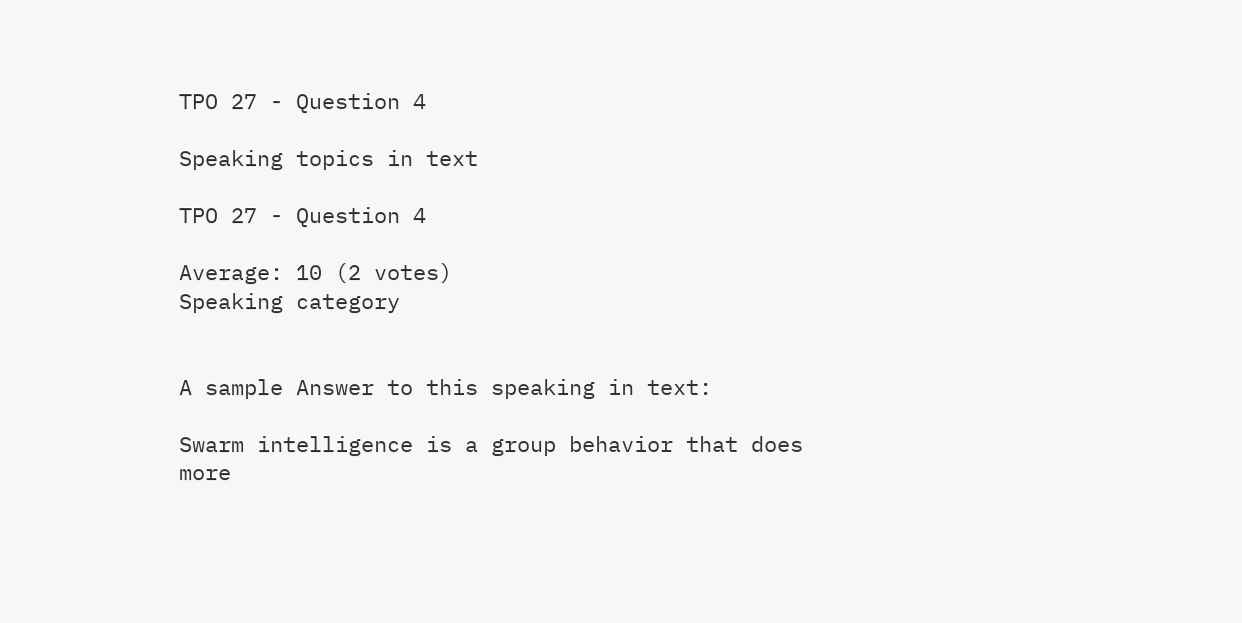TPO 27 - Question 4

Speaking topics in text

TPO 27 - Question 4

Average: 10 (2 votes)
Speaking category


A sample Answer to this speaking in text:

Swarm intelligence is a group behavior that does more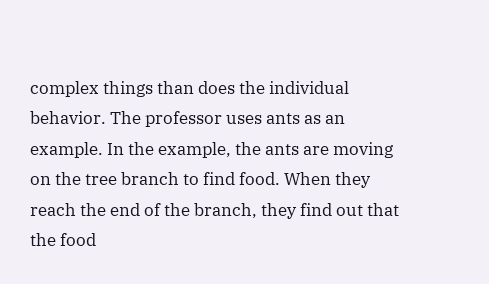complex things than does the individual behavior. The professor uses ants as an example. In the example, the ants are moving on the tree branch to find food. When they reach the end of the branch, they find out that the food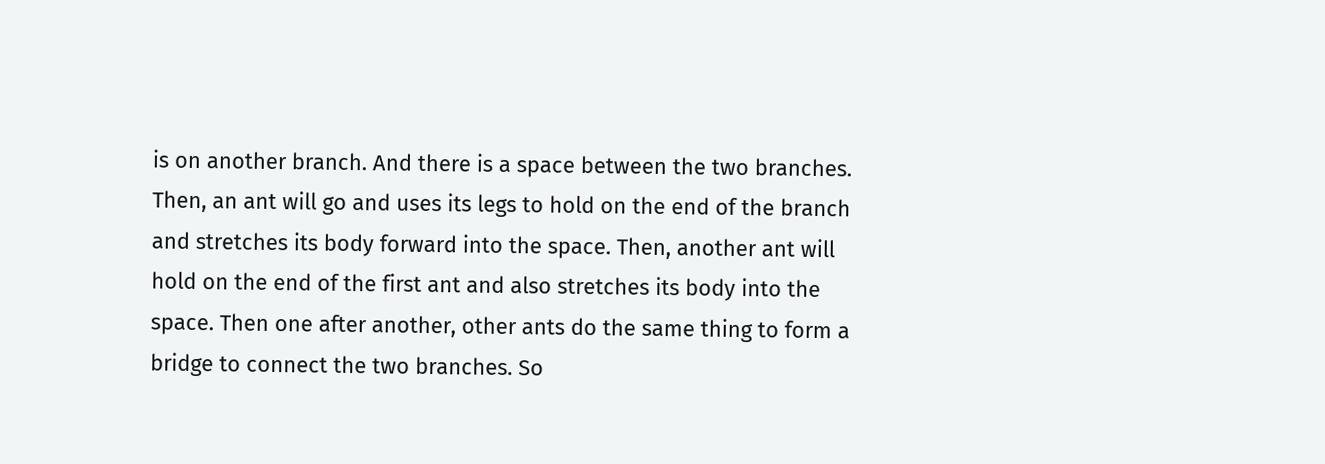is on another branch. And there is a space between the two branches. Then, an ant will go and uses its legs to hold on the end of the branch and stretches its body forward into the space. Then, another ant will hold on the end of the first ant and also stretches its body into the space. Then one after another, other ants do the same thing to form a bridge to connect the two branches. So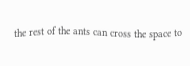the rest of the ants can cross the space to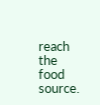reach the food source.